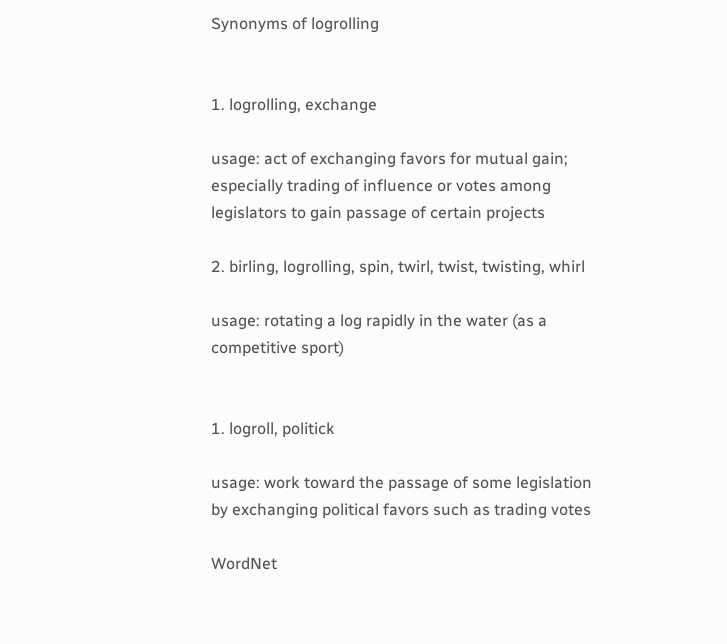Synonyms of logrolling


1. logrolling, exchange

usage: act of exchanging favors for mutual gain; especially trading of influence or votes among legislators to gain passage of certain projects

2. birling, logrolling, spin, twirl, twist, twisting, whirl

usage: rotating a log rapidly in the water (as a competitive sport)


1. logroll, politick

usage: work toward the passage of some legislation by exchanging political favors such as trading votes

WordNet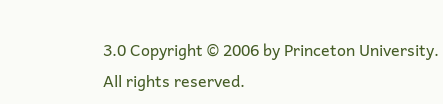3.0 Copyright © 2006 by Princeton University.
All rights reserved.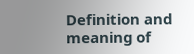Definition and meaning of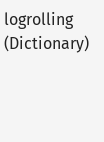logrolling (Dictionary)